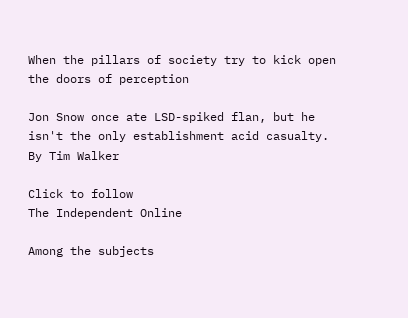When the pillars of society try to kick open the doors of perception

Jon Snow once ate LSD-spiked flan, but he isn't the only establishment acid casualty. By Tim Walker

Click to follow
The Independent Online

Among the subjects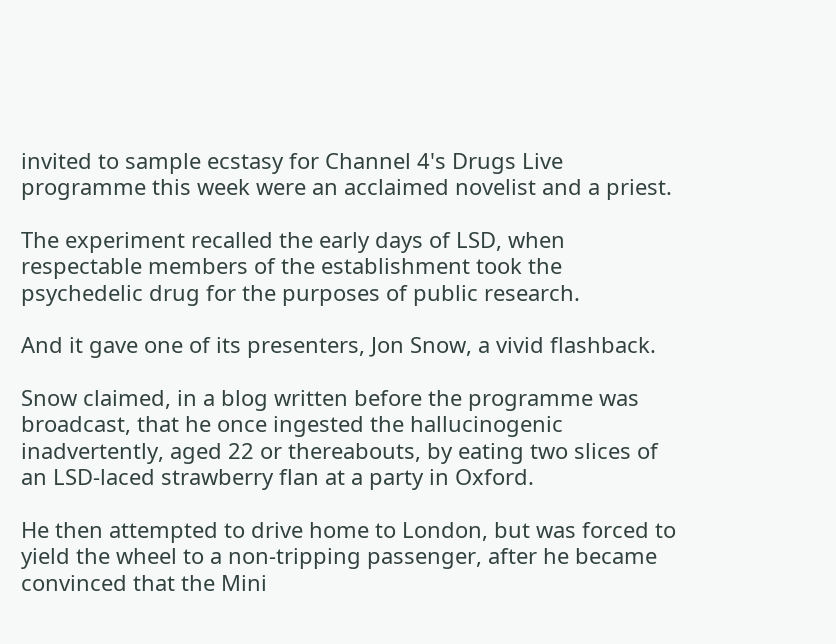invited to sample ecstasy for Channel 4's Drugs Live programme this week were an acclaimed novelist and a priest.

The experiment recalled the early days of LSD, when respectable members of the establishment took the psychedelic drug for the purposes of public research.

And it gave one of its presenters, Jon Snow, a vivid flashback.

Snow claimed, in a blog written before the programme was broadcast, that he once ingested the hallucinogenic inadvertently, aged 22 or thereabouts, by eating two slices of an LSD-laced strawberry flan at a party in Oxford.

He then attempted to drive home to London, but was forced to yield the wheel to a non-tripping passenger, after he became convinced that the Mini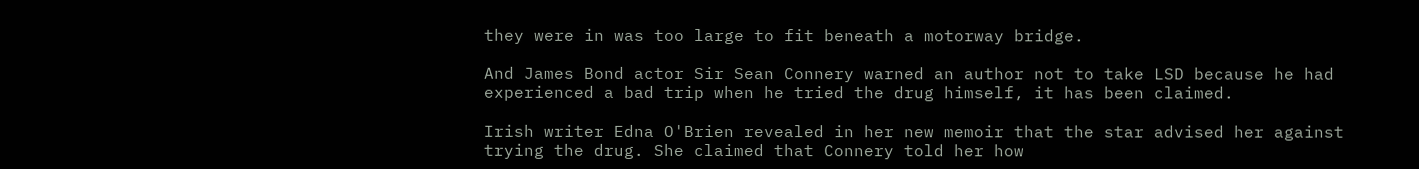they were in was too large to fit beneath a motorway bridge.

And James Bond actor Sir Sean Connery warned an author not to take LSD because he had experienced a bad trip when he tried the drug himself, it has been claimed.

Irish writer Edna O'Brien revealed in her new memoir that the star advised her against trying the drug. She claimed that Connery told her how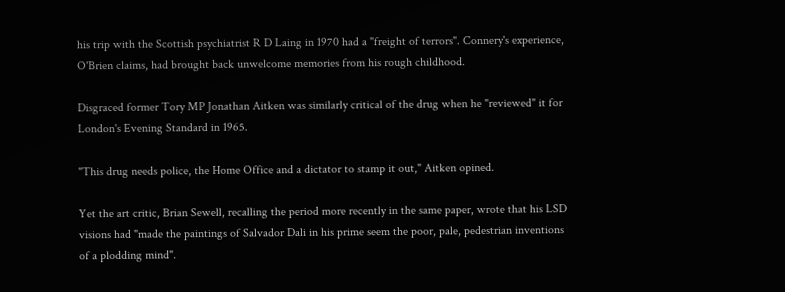his trip with the Scottish psychiatrist R D Laing in 1970 had a "freight of terrors". Connery's experience, O'Brien claims, had brought back unwelcome memories from his rough childhood.

Disgraced former Tory MP Jonathan Aitken was similarly critical of the drug when he "reviewed" it for London's Evening Standard in 1965.

"This drug needs police, the Home Office and a dictator to stamp it out," Aitken opined.

Yet the art critic, Brian Sewell, recalling the period more recently in the same paper, wrote that his LSD visions had "made the paintings of Salvador Dali in his prime seem the poor, pale, pedestrian inventions of a plodding mind".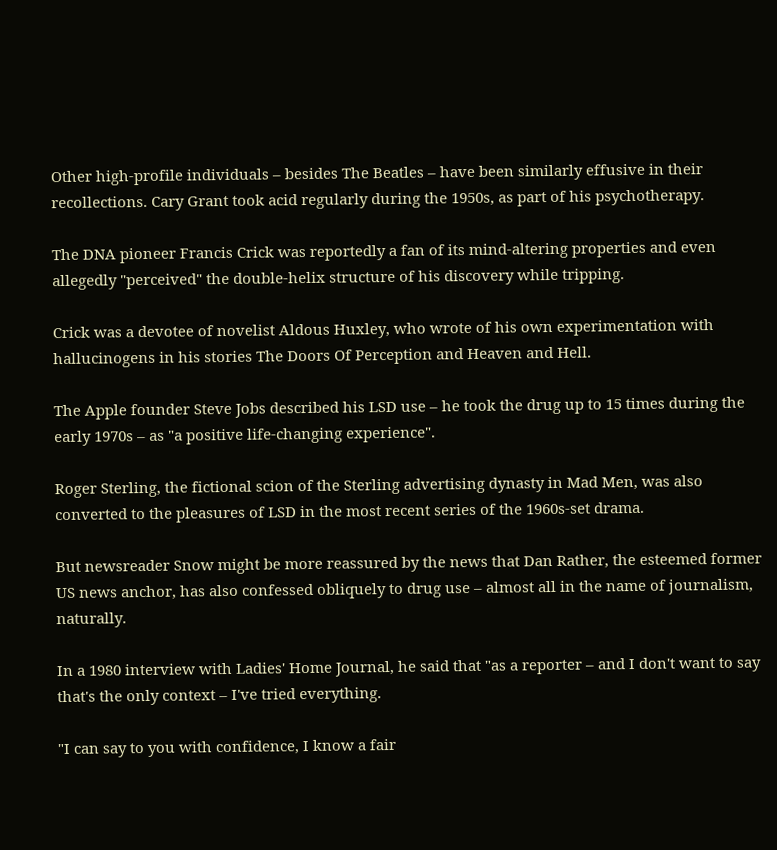Other high-profile individuals – besides The Beatles – have been similarly effusive in their recollections. Cary Grant took acid regularly during the 1950s, as part of his psychotherapy.

The DNA pioneer Francis Crick was reportedly a fan of its mind-altering properties and even allegedly "perceived" the double-helix structure of his discovery while tripping.

Crick was a devotee of novelist Aldous Huxley, who wrote of his own experimentation with hallucinogens in his stories The Doors Of Perception and Heaven and Hell.

The Apple founder Steve Jobs described his LSD use – he took the drug up to 15 times during the early 1970s – as "a positive life-changing experience".

Roger Sterling, the fictional scion of the Sterling advertising dynasty in Mad Men, was also converted to the pleasures of LSD in the most recent series of the 1960s-set drama.

But newsreader Snow might be more reassured by the news that Dan Rather, the esteemed former US news anchor, has also confessed obliquely to drug use – almost all in the name of journalism, naturally.

In a 1980 interview with Ladies' Home Journal, he said that "as a reporter – and I don't want to say that's the only context – I've tried everything.

"I can say to you with confidence, I know a fair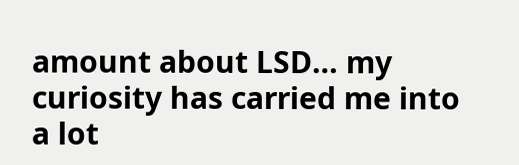amount about LSD… my curiosity has carried me into a lot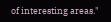of interesting areas."